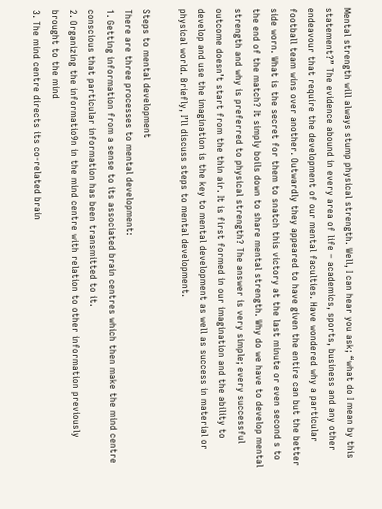Mental strength will always stump physical strength. Well, I can hear you ask; “what do I mean by this statement?” The evidence abound in every area of life – academics, sports, business and any other endeavour that require the development of our mental faculties. Have wondered why a particular football team wins over another. Outwardly they appeared to have given the entire can but the better side worn. What is the secret for them to snatch this victory at the last minute or even second s to the end of the match? It simply boils down to share mental strength. Why do we have to develop mental strength and why is preferred to physical strength? The answer is very simple; every successful outcome doesn’t start from the thin air. It is first formed in our imagination and the ability to develop and use the imagination is the key to mental development as well as success in material or physical world. Briefly, I’ll discuss steps to mental development.

Steps to mental development
There are three processes to mental development:
1. Getting information from a sense to its associated brain centres which then make the mind centre conscious that particular information has been transmitted to it.
2. Organizing the informatio9n in the mind centre with relation to other information previously brought to the mind
3. The mind centre directs its co-related brain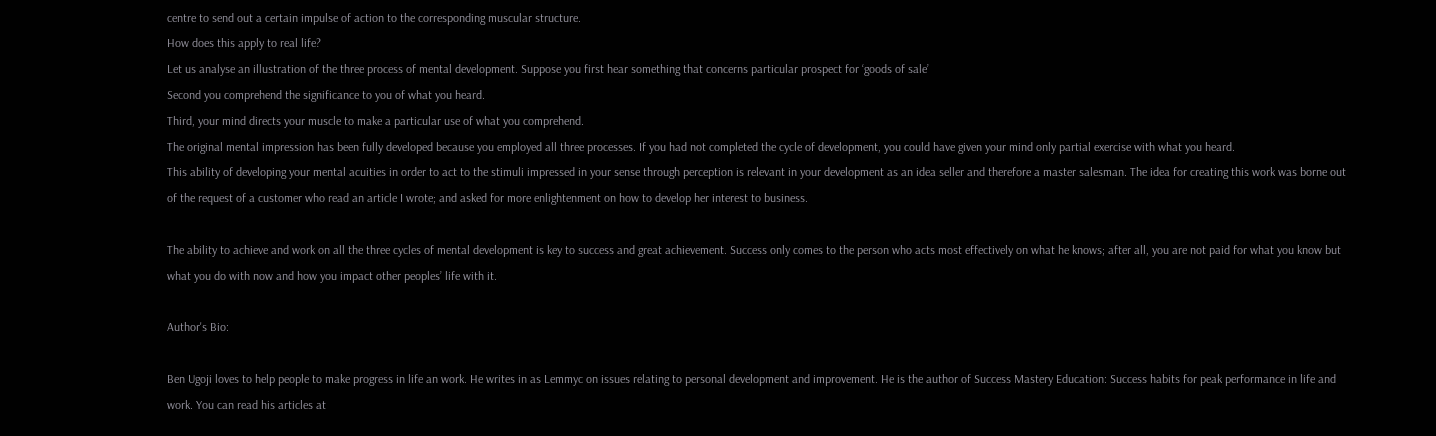centre to send out a certain impulse of action to the corresponding muscular structure.
How does this apply to real life?
Let us analyse an illustration of the three process of mental development. Suppose you first hear something that concerns particular prospect for ‘goods of sale’
Second you comprehend the significance to you of what you heard.
Third, your mind directs your muscle to make a particular use of what you comprehend.
The original mental impression has been fully developed because you employed all three processes. If you had not completed the cycle of development, you could have given your mind only partial exercise with what you heard.
This ability of developing your mental acuities in order to act to the stimuli impressed in your sense through perception is relevant in your development as an idea seller and therefore a master salesman. The idea for creating this work was borne out of the request of a customer who read an article I wrote; and asked for more enlightenment on how to develop her interest to business.

The ability to achieve and work on all the three cycles of mental development is key to success and great achievement. Success only comes to the person who acts most effectively on what he knows; after all, you are not paid for what you know but what you do with now and how you impact other peoples’ life with it.

Author's Bio:

Ben Ugoji loves to help people to make progress in life an work. He writes in as Lemmyc on issues relating to personal development and improvement. He is the author of Success Mastery Education: Success habits for peak performance in life and work. You can read his articles at